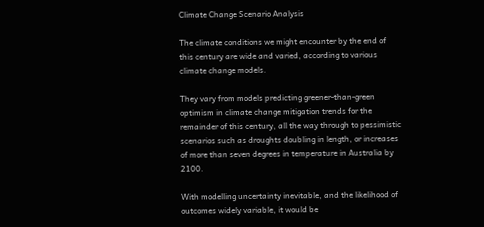Climate Change Scenario Analysis

The climate conditions we might encounter by the end of this century are wide and varied, according to various climate change models.

They vary from models predicting greener-than-green optimism in climate change mitigation trends for the remainder of this century, all the way through to pessimistic scenarios such as droughts doubling in length, or increases of more than seven degrees in temperature in Australia by 2100.

With modelling uncertainty inevitable, and the likelihood of outcomes widely variable, it would be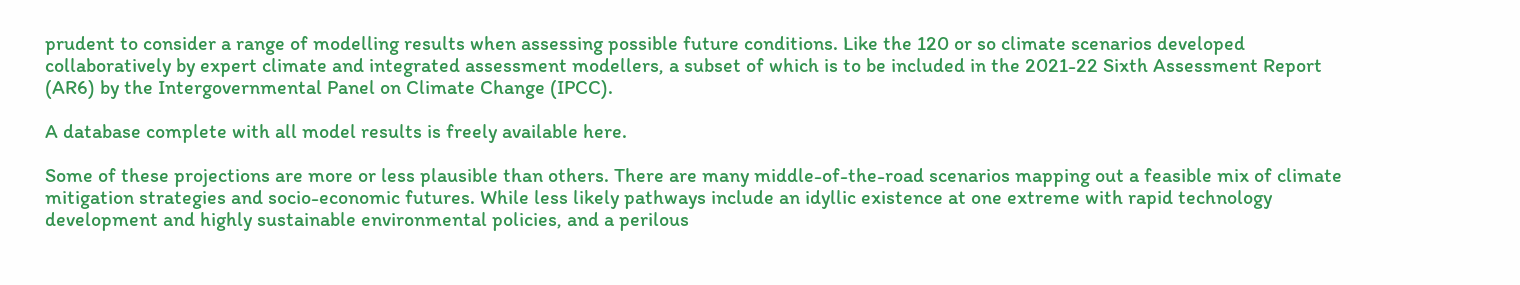prudent to consider a range of modelling results when assessing possible future conditions. Like the 120 or so climate scenarios developed collaboratively by expert climate and integrated assessment modellers, a subset of which is to be included in the 2021-22 Sixth Assessment Report (AR6) by the Intergovernmental Panel on Climate Change (IPCC).

A database complete with all model results is freely available here.

Some of these projections are more or less plausible than others. There are many middle-of-the-road scenarios mapping out a feasible mix of climate mitigation strategies and socio-economic futures. While less likely pathways include an idyllic existence at one extreme with rapid technology development and highly sustainable environmental policies, and a perilous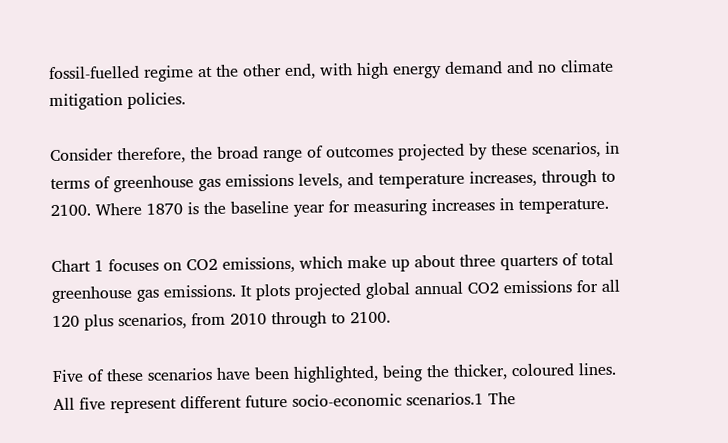fossil-fuelled regime at the other end, with high energy demand and no climate mitigation policies.

Consider therefore, the broad range of outcomes projected by these scenarios, in terms of greenhouse gas emissions levels, and temperature increases, through to 2100. Where 1870 is the baseline year for measuring increases in temperature.

Chart 1 focuses on CO2 emissions, which make up about three quarters of total greenhouse gas emissions. It plots projected global annual CO2 emissions for all 120 plus scenarios, from 2010 through to 2100.

Five of these scenarios have been highlighted, being the thicker, coloured lines. All five represent different future socio-economic scenarios.1 The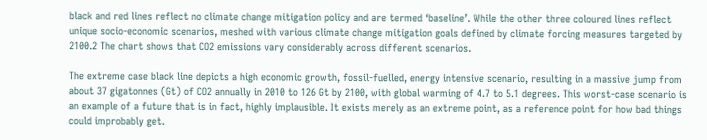black and red lines reflect no climate change mitigation policy and are termed ‘baseline’. While the other three coloured lines reflect unique socio-economic scenarios, meshed with various climate change mitigation goals defined by climate forcing measures targeted by 2100.2 The chart shows that CO2 emissions vary considerably across different scenarios.

The extreme case black line depicts a high economic growth, fossil-fuelled, energy intensive scenario, resulting in a massive jump from about 37 gigatonnes (Gt) of CO2 annually in 2010 to 126 Gt by 2100, with global warming of 4.7 to 5.1 degrees. This worst-case scenario is an example of a future that is in fact, highly implausible. It exists merely as an extreme point, as a reference point for how bad things could improbably get.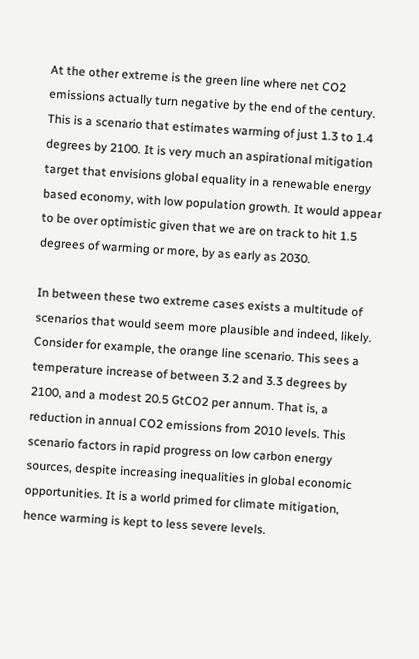At the other extreme is the green line where net CO2 emissions actually turn negative by the end of the century. This is a scenario that estimates warming of just 1.3 to 1.4 degrees by 2100. It is very much an aspirational mitigation target that envisions global equality in a renewable energy based economy, with low population growth. It would appear to be over optimistic given that we are on track to hit 1.5 degrees of warming or more, by as early as 2030.

In between these two extreme cases exists a multitude of scenarios that would seem more plausible and indeed, likely. Consider for example, the orange line scenario. This sees a temperature increase of between 3.2 and 3.3 degrees by 2100, and a modest 20.5 GtCO2 per annum. That is, a reduction in annual CO2 emissions from 2010 levels. This scenario factors in rapid progress on low carbon energy sources, despite increasing inequalities in global economic opportunities. It is a world primed for climate mitigation, hence warming is kept to less severe levels.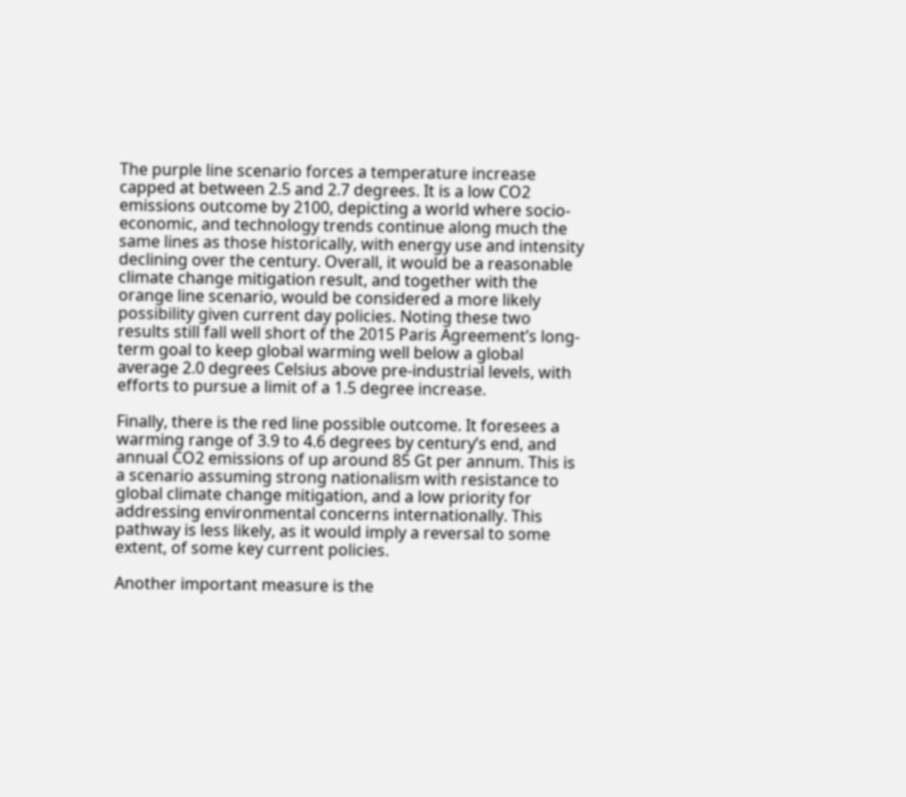The purple line scenario forces a temperature increase capped at between 2.5 and 2.7 degrees. It is a low CO2 emissions outcome by 2100, depicting a world where socio-economic, and technology trends continue along much the same lines as those historically, with energy use and intensity declining over the century. Overall, it would be a reasonable climate change mitigation result, and together with the orange line scenario, would be considered a more likely possibility given current day policies. Noting these two results still fall well short of the 2015 Paris Agreement’s long-term goal to keep global warming well below a global average 2.0 degrees Celsius above pre-industrial levels, with efforts to pursue a limit of a 1.5 degree increase.

Finally, there is the red line possible outcome. It foresees a warming range of 3.9 to 4.6 degrees by century’s end, and annual CO2 emissions of up around 85 Gt per annum. This is a scenario assuming strong nationalism with resistance to global climate change mitigation, and a low priority for addressing environmental concerns internationally. This pathway is less likely, as it would imply a reversal to some extent, of some key current policies.

Another important measure is the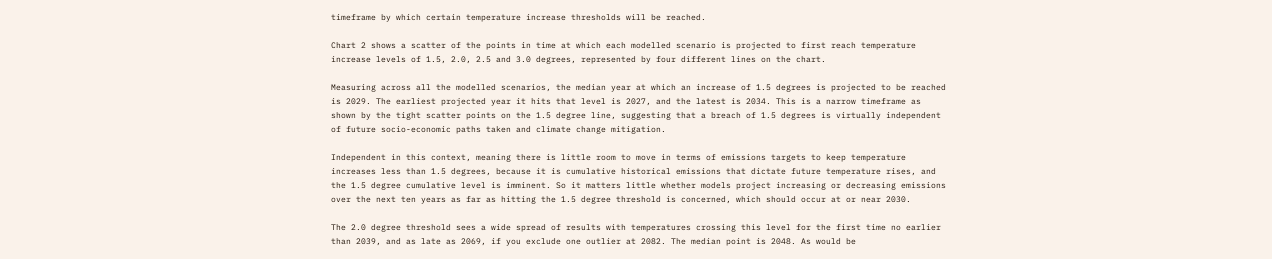timeframe by which certain temperature increase thresholds will be reached.

Chart 2 shows a scatter of the points in time at which each modelled scenario is projected to first reach temperature increase levels of 1.5, 2.0, 2.5 and 3.0 degrees, represented by four different lines on the chart.

Measuring across all the modelled scenarios, the median year at which an increase of 1.5 degrees is projected to be reached is 2029. The earliest projected year it hits that level is 2027, and the latest is 2034. This is a narrow timeframe as shown by the tight scatter points on the 1.5 degree line, suggesting that a breach of 1.5 degrees is virtually independent of future socio-economic paths taken and climate change mitigation.

Independent in this context, meaning there is little room to move in terms of emissions targets to keep temperature increases less than 1.5 degrees, because it is cumulative historical emissions that dictate future temperature rises, and the 1.5 degree cumulative level is imminent. So it matters little whether models project increasing or decreasing emissions over the next ten years as far as hitting the 1.5 degree threshold is concerned, which should occur at or near 2030.

The 2.0 degree threshold sees a wide spread of results with temperatures crossing this level for the first time no earlier than 2039, and as late as 2069, if you exclude one outlier at 2082. The median point is 2048. As would be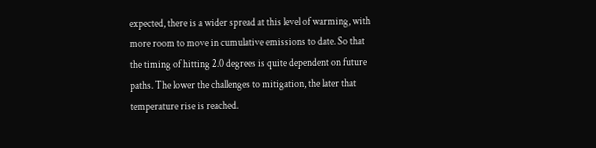expected, there is a wider spread at this level of warming, with more room to move in cumulative emissions to date. So that the timing of hitting 2.0 degrees is quite dependent on future paths. The lower the challenges to mitigation, the later that temperature rise is reached.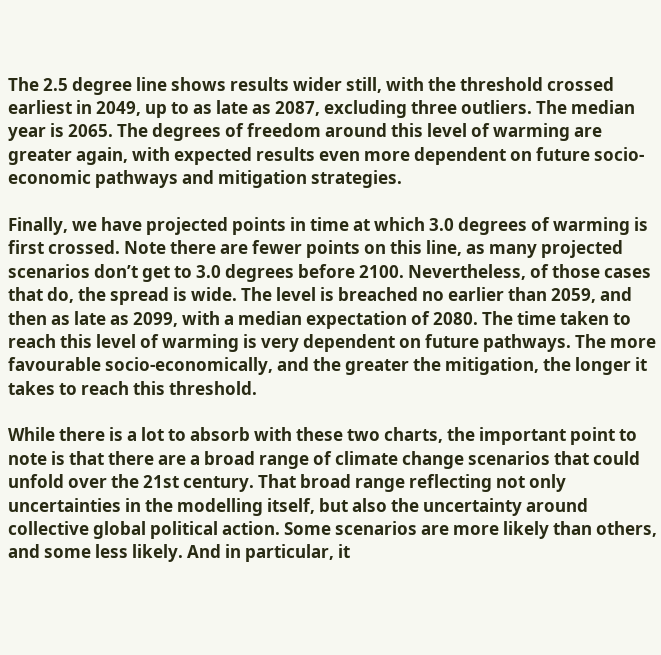The 2.5 degree line shows results wider still, with the threshold crossed earliest in 2049, up to as late as 2087, excluding three outliers. The median year is 2065. The degrees of freedom around this level of warming are greater again, with expected results even more dependent on future socio-economic pathways and mitigation strategies.

Finally, we have projected points in time at which 3.0 degrees of warming is first crossed. Note there are fewer points on this line, as many projected scenarios don’t get to 3.0 degrees before 2100. Nevertheless, of those cases that do, the spread is wide. The level is breached no earlier than 2059, and then as late as 2099, with a median expectation of 2080. The time taken to reach this level of warming is very dependent on future pathways. The more favourable socio-economically, and the greater the mitigation, the longer it takes to reach this threshold.

While there is a lot to absorb with these two charts, the important point to note is that there are a broad range of climate change scenarios that could unfold over the 21st century. That broad range reflecting not only uncertainties in the modelling itself, but also the uncertainty around collective global political action. Some scenarios are more likely than others, and some less likely. And in particular, it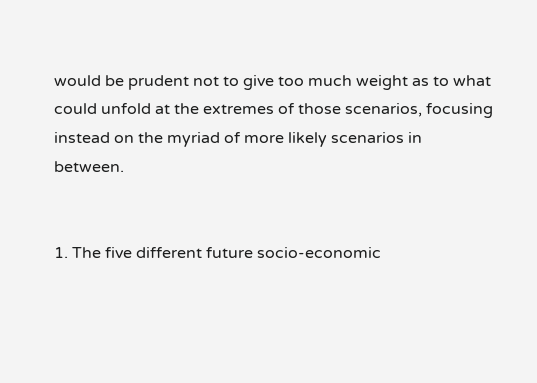would be prudent not to give too much weight as to what could unfold at the extremes of those scenarios, focusing instead on the myriad of more likely scenarios in between.


1. The five different future socio-economic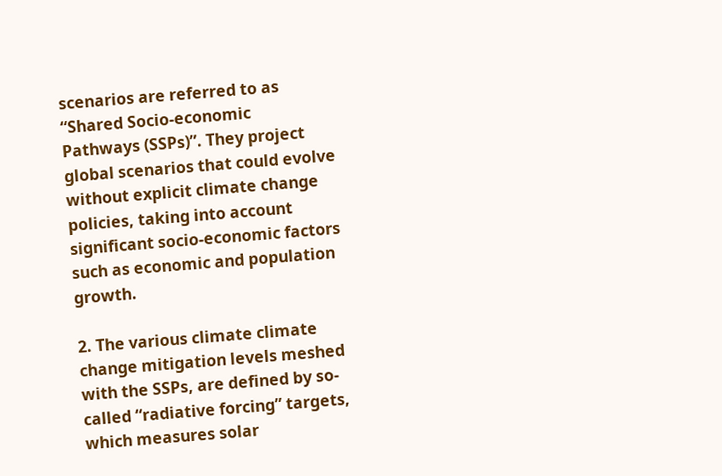scenarios are referred to as “Shared Socio-economic Pathways (SSPs)”. They project global scenarios that could evolve without explicit climate change policies, taking into account significant socio-economic factors such as economic and population growth.

2. The various climate climate change mitigation levels meshed with the SSPs, are defined by so-called “radiative forcing” targets, which measures solar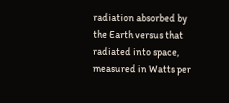radiation absorbed by the Earth versus that radiated into space, measured in Watts per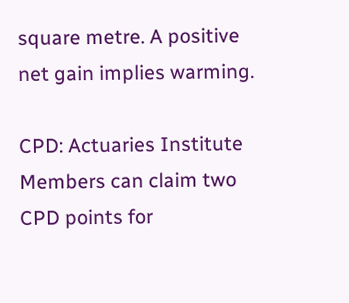square metre. A positive net gain implies warming.

CPD: Actuaries Institute Members can claim two CPD points for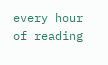every hour of reading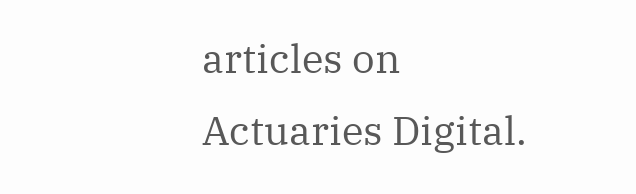articles on Actuaries Digital.